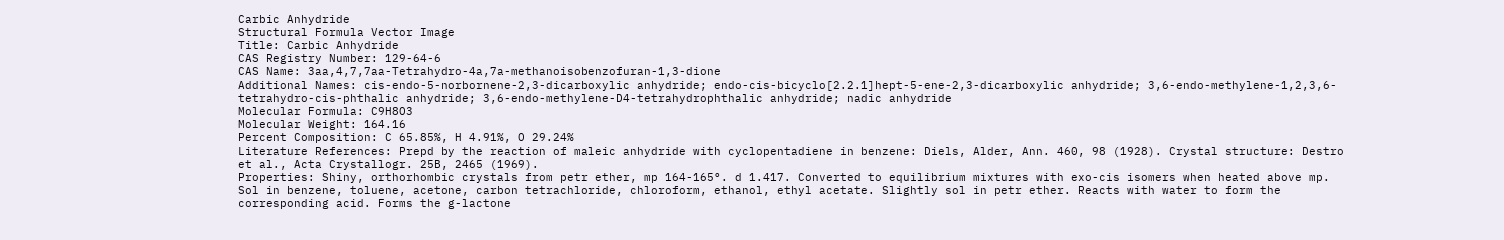Carbic Anhydride
Structural Formula Vector Image
Title: Carbic Anhydride
CAS Registry Number: 129-64-6
CAS Name: 3aa,4,7,7aa-Tetrahydro-4a,7a-methanoisobenzofuran-1,3-dione
Additional Names: cis-endo-5-norbornene-2,3-dicarboxylic anhydride; endo-cis-bicyclo[2.2.1]hept-5-ene-2,3-dicarboxylic anhydride; 3,6-endo-methylene-1,2,3,6-tetrahydro-cis-phthalic anhydride; 3,6-endo-methylene-D4-tetrahydrophthalic anhydride; nadic anhydride
Molecular Formula: C9H8O3
Molecular Weight: 164.16
Percent Composition: C 65.85%, H 4.91%, O 29.24%
Literature References: Prepd by the reaction of maleic anhydride with cyclopentadiene in benzene: Diels, Alder, Ann. 460, 98 (1928). Crystal structure: Destro et al., Acta Crystallogr. 25B, 2465 (1969).
Properties: Shiny, orthorhombic crystals from petr ether, mp 164-165°. d 1.417. Converted to equilibrium mixtures with exo-cis isomers when heated above mp. Sol in benzene, toluene, acetone, carbon tetrachloride, chloroform, ethanol, ethyl acetate. Slightly sol in petr ether. Reacts with water to form the corresponding acid. Forms the g-lactone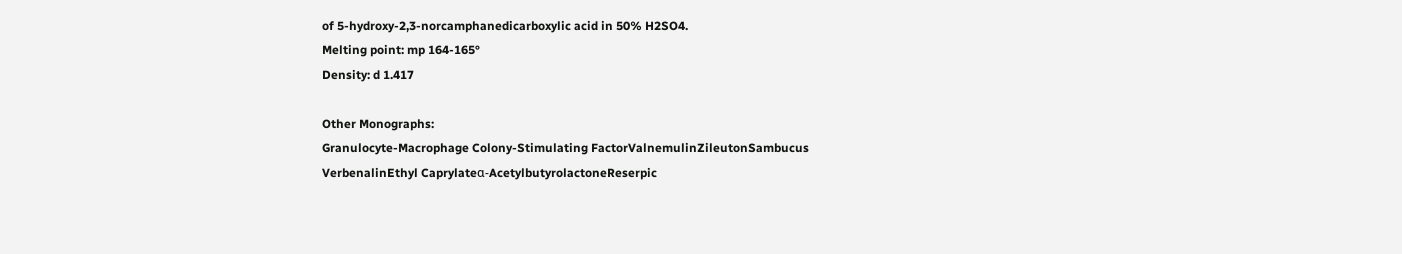of 5-hydroxy-2,3-norcamphanedicarboxylic acid in 50% H2SO4.
Melting point: mp 164-165°
Density: d 1.417

Other Monographs:
Granulocyte-Macrophage Colony-Stimulating FactorValnemulinZileutonSambucus
VerbenalinEthyl Caprylateα-AcetylbutyrolactoneReserpic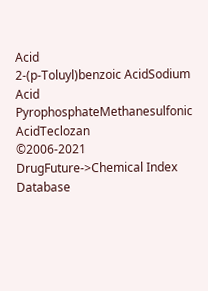Acid
2-(p-Toluyl)benzoic AcidSodium Acid PyrophosphateMethanesulfonic AcidTeclozan
©2006-2021 DrugFuture->Chemical Index Database